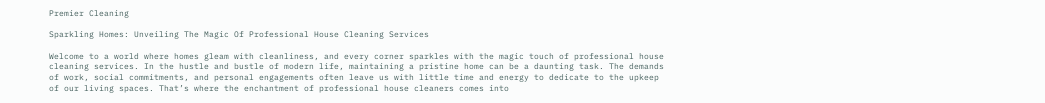Premier Cleaning

Sparkling Homes: Unveiling The Magic Of Professional House Cleaning Services

Welcome to a world where homes gleam with cleanliness, and every corner sparkles with the magic touch of professional house cleaning services. In the hustle and bustle of modern life, maintaining a pristine home can be a daunting task. The demands of work, social commitments, and personal engagements often leave us with little time and energy to dedicate to the upkeep of our living spaces. That’s where the enchantment of professional house cleaners comes into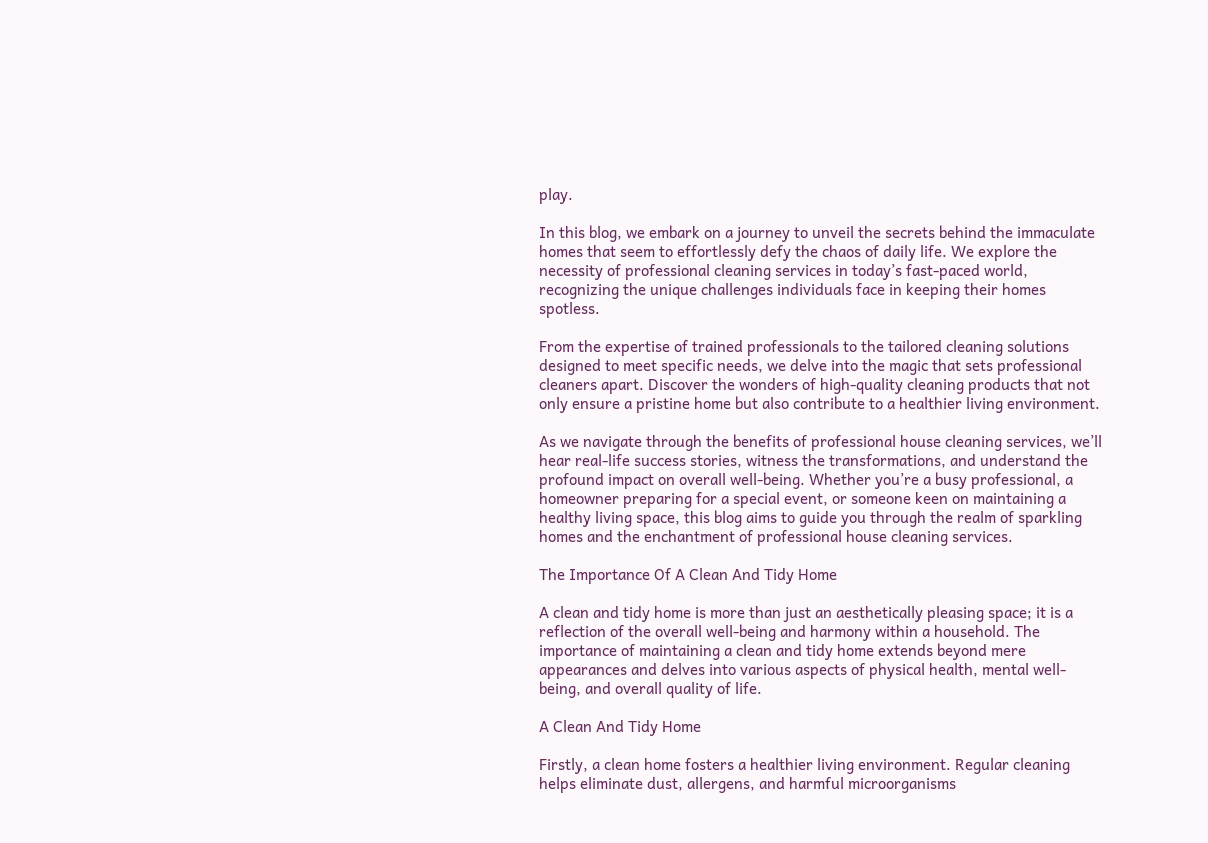play.

In this blog, we embark on a journey to unveil the secrets behind the immaculate homes that seem to effortlessly defy the chaos of daily life. We explore the necessity of professional cleaning services in today’s fast-paced world, recognizing the unique challenges individuals face in keeping their homes spotless.

From the expertise of trained professionals to the tailored cleaning solutions designed to meet specific needs, we delve into the magic that sets professional cleaners apart. Discover the wonders of high-quality cleaning products that not only ensure a pristine home but also contribute to a healthier living environment.

As we navigate through the benefits of professional house cleaning services, we’ll hear real-life success stories, witness the transformations, and understand the profound impact on overall well-being. Whether you’re a busy professional, a homeowner preparing for a special event, or someone keen on maintaining a healthy living space, this blog aims to guide you through the realm of sparkling homes and the enchantment of professional house cleaning services.

The Importance Of A Clean And Tidy Home

A clean and tidy home is more than just an aesthetically pleasing space; it is a reflection of the overall well-being and harmony within a household. The importance of maintaining a clean and tidy home extends beyond mere appearances and delves into various aspects of physical health, mental well-being, and overall quality of life.

A Clean And Tidy Home

Firstly, a clean home fosters a healthier living environment. Regular cleaning helps eliminate dust, allergens, and harmful microorganisms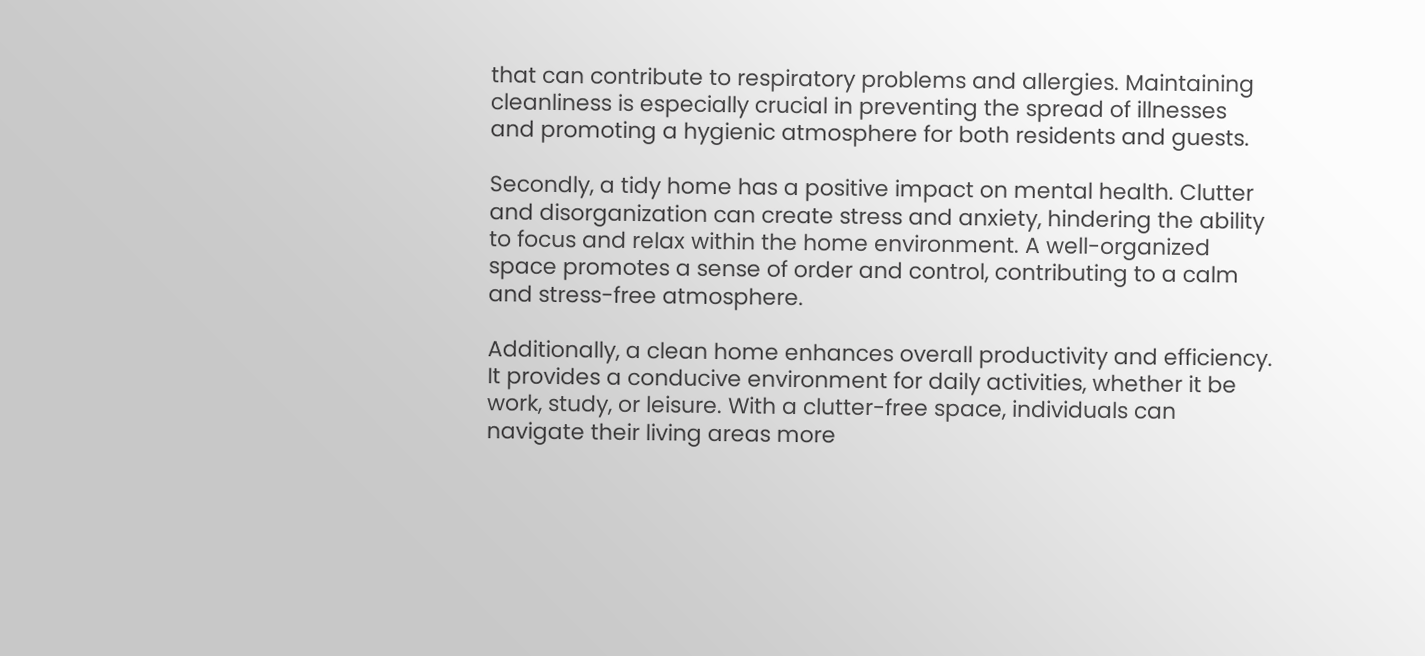that can contribute to respiratory problems and allergies. Maintaining cleanliness is especially crucial in preventing the spread of illnesses and promoting a hygienic atmosphere for both residents and guests.

Secondly, a tidy home has a positive impact on mental health. Clutter and disorganization can create stress and anxiety, hindering the ability to focus and relax within the home environment. A well-organized space promotes a sense of order and control, contributing to a calm and stress-free atmosphere.

Additionally, a clean home enhances overall productivity and efficiency. It provides a conducive environment for daily activities, whether it be work, study, or leisure. With a clutter-free space, individuals can navigate their living areas more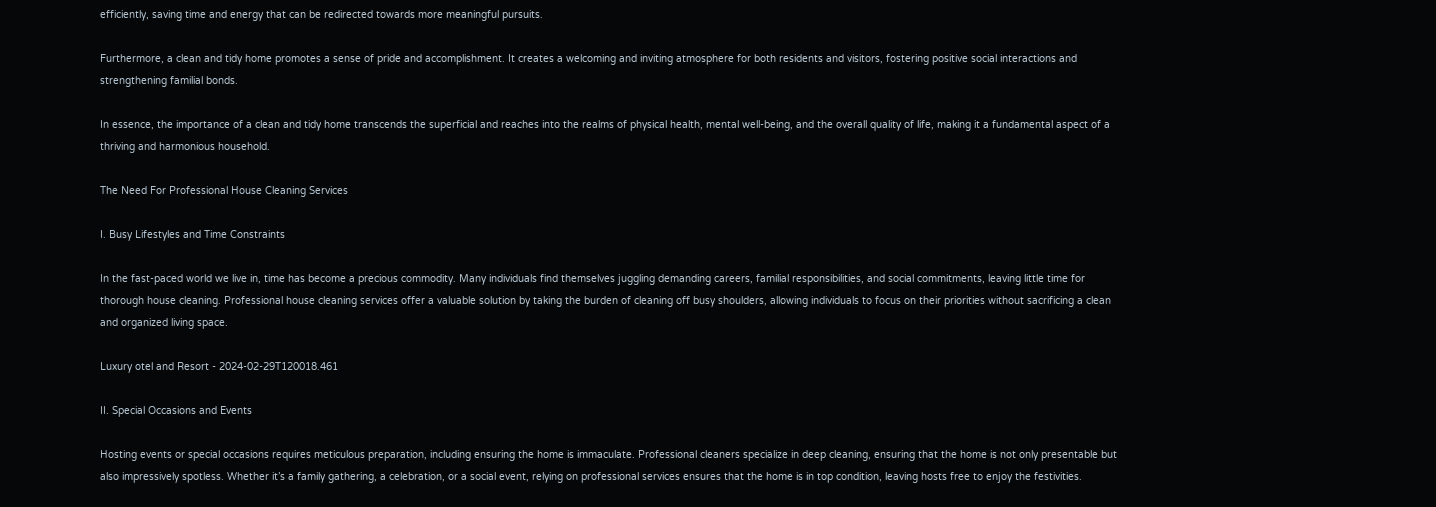efficiently, saving time and energy that can be redirected towards more meaningful pursuits.

Furthermore, a clean and tidy home promotes a sense of pride and accomplishment. It creates a welcoming and inviting atmosphere for both residents and visitors, fostering positive social interactions and strengthening familial bonds.

In essence, the importance of a clean and tidy home transcends the superficial and reaches into the realms of physical health, mental well-being, and the overall quality of life, making it a fundamental aspect of a thriving and harmonious household.

The Need For Professional House Cleaning Services

I. Busy Lifestyles and Time Constraints

In the fast-paced world we live in, time has become a precious commodity. Many individuals find themselves juggling demanding careers, familial responsibilities, and social commitments, leaving little time for thorough house cleaning. Professional house cleaning services offer a valuable solution by taking the burden of cleaning off busy shoulders, allowing individuals to focus on their priorities without sacrificing a clean and organized living space.

Luxury otel and Resort - 2024-02-29T120018.461

II. Special Occasions and Events

Hosting events or special occasions requires meticulous preparation, including ensuring the home is immaculate. Professional cleaners specialize in deep cleaning, ensuring that the home is not only presentable but also impressively spotless. Whether it’s a family gathering, a celebration, or a social event, relying on professional services ensures that the home is in top condition, leaving hosts free to enjoy the festivities.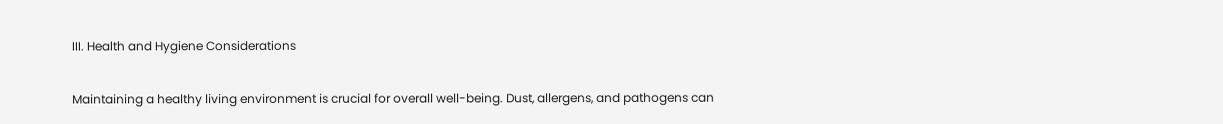III. Health and Hygiene Considerations

Maintaining a healthy living environment is crucial for overall well-being. Dust, allergens, and pathogens can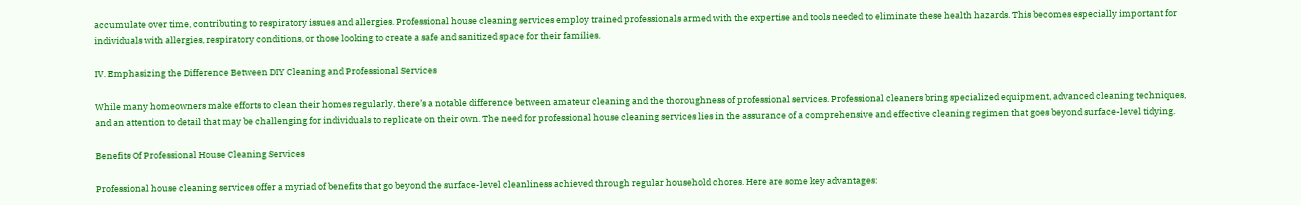accumulate over time, contributing to respiratory issues and allergies. Professional house cleaning services employ trained professionals armed with the expertise and tools needed to eliminate these health hazards. This becomes especially important for individuals with allergies, respiratory conditions, or those looking to create a safe and sanitized space for their families.

IV. Emphasizing the Difference Between DIY Cleaning and Professional Services

While many homeowners make efforts to clean their homes regularly, there’s a notable difference between amateur cleaning and the thoroughness of professional services. Professional cleaners bring specialized equipment, advanced cleaning techniques, and an attention to detail that may be challenging for individuals to replicate on their own. The need for professional house cleaning services lies in the assurance of a comprehensive and effective cleaning regimen that goes beyond surface-level tidying.

Benefits Of Professional House Cleaning Services

Professional house cleaning services offer a myriad of benefits that go beyond the surface-level cleanliness achieved through regular household chores. Here are some key advantages: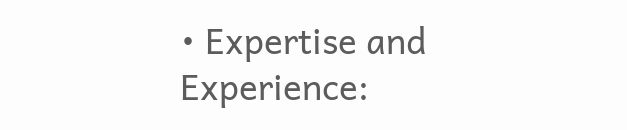• Expertise and Experience: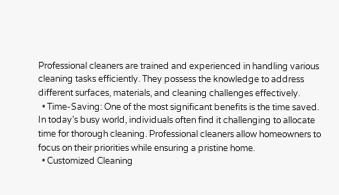Professional cleaners are trained and experienced in handling various cleaning tasks efficiently. They possess the knowledge to address different surfaces, materials, and cleaning challenges effectively.
  • Time-Saving: One of the most significant benefits is the time saved. In today’s busy world, individuals often find it challenging to allocate time for thorough cleaning. Professional cleaners allow homeowners to focus on their priorities while ensuring a pristine home.
  • Customized Cleaning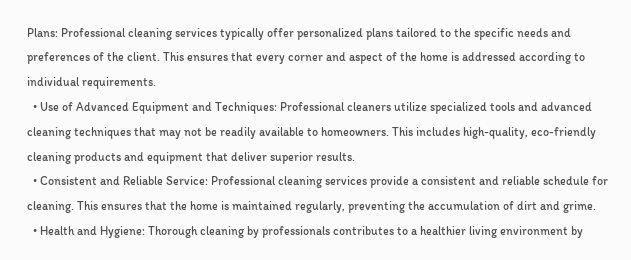Plans: Professional cleaning services typically offer personalized plans tailored to the specific needs and preferences of the client. This ensures that every corner and aspect of the home is addressed according to individual requirements.
  • Use of Advanced Equipment and Techniques: Professional cleaners utilize specialized tools and advanced cleaning techniques that may not be readily available to homeowners. This includes high-quality, eco-friendly cleaning products and equipment that deliver superior results.
  • Consistent and Reliable Service: Professional cleaning services provide a consistent and reliable schedule for cleaning. This ensures that the home is maintained regularly, preventing the accumulation of dirt and grime.
  • Health and Hygiene: Thorough cleaning by professionals contributes to a healthier living environment by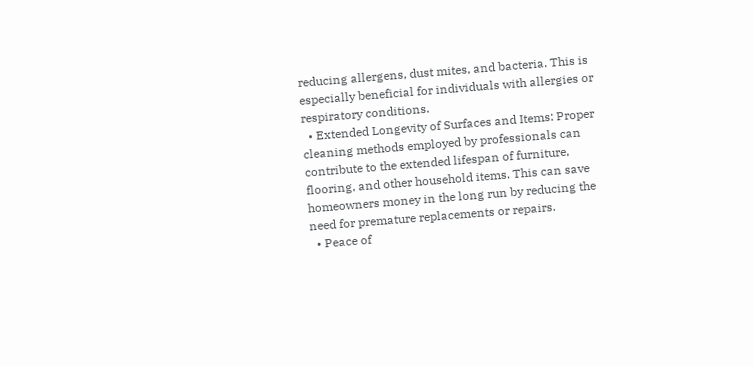reducing allergens, dust mites, and bacteria. This is especially beneficial for individuals with allergies or respiratory conditions.
  • Extended Longevity of Surfaces and Items: Proper cleaning methods employed by professionals can contribute to the extended lifespan of furniture, flooring, and other household items. This can save homeowners money in the long run by reducing the need for premature replacements or repairs.
  • Peace of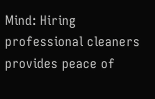Mind: Hiring professional cleaners provides peace of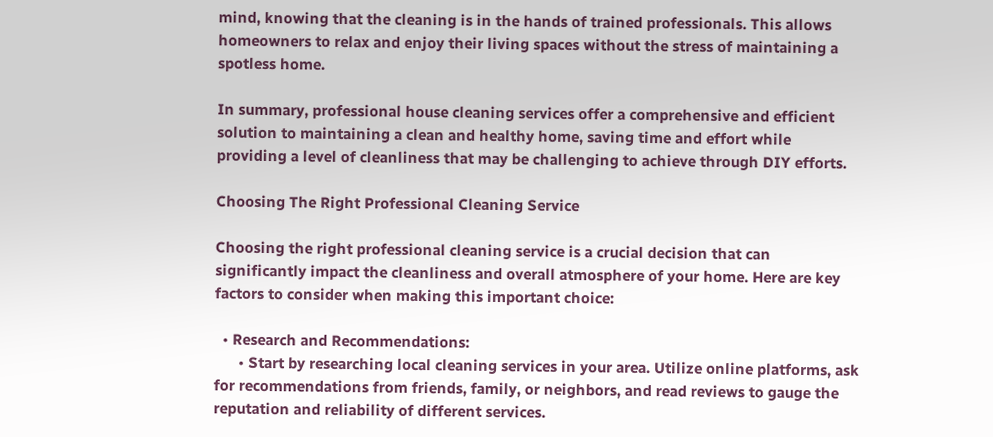mind, knowing that the cleaning is in the hands of trained professionals. This allows homeowners to relax and enjoy their living spaces without the stress of maintaining a spotless home.

In summary, professional house cleaning services offer a comprehensive and efficient solution to maintaining a clean and healthy home, saving time and effort while providing a level of cleanliness that may be challenging to achieve through DIY efforts.

Choosing The Right Professional Cleaning Service

Choosing the right professional cleaning service is a crucial decision that can significantly impact the cleanliness and overall atmosphere of your home. Here are key factors to consider when making this important choice:

  • Research and Recommendations:
      • Start by researching local cleaning services in your area. Utilize online platforms, ask for recommendations from friends, family, or neighbors, and read reviews to gauge the reputation and reliability of different services.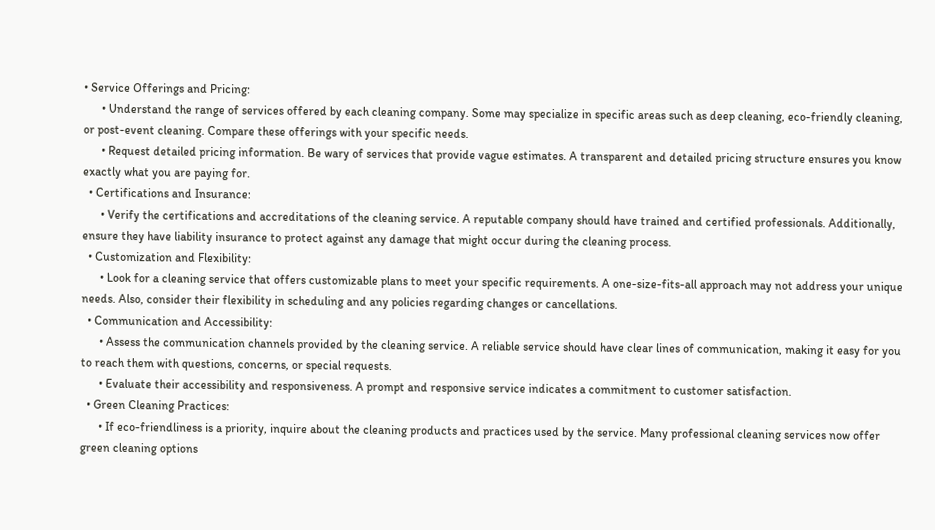• Service Offerings and Pricing:
      • Understand the range of services offered by each cleaning company. Some may specialize in specific areas such as deep cleaning, eco-friendly cleaning, or post-event cleaning. Compare these offerings with your specific needs.
      • Request detailed pricing information. Be wary of services that provide vague estimates. A transparent and detailed pricing structure ensures you know exactly what you are paying for.
  • Certifications and Insurance:
      • Verify the certifications and accreditations of the cleaning service. A reputable company should have trained and certified professionals. Additionally, ensure they have liability insurance to protect against any damage that might occur during the cleaning process.
  • Customization and Flexibility:
      • Look for a cleaning service that offers customizable plans to meet your specific requirements. A one-size-fits-all approach may not address your unique needs. Also, consider their flexibility in scheduling and any policies regarding changes or cancellations.
  • Communication and Accessibility:
      • Assess the communication channels provided by the cleaning service. A reliable service should have clear lines of communication, making it easy for you to reach them with questions, concerns, or special requests.
      • Evaluate their accessibility and responsiveness. A prompt and responsive service indicates a commitment to customer satisfaction.
  • Green Cleaning Practices:
      • If eco-friendliness is a priority, inquire about the cleaning products and practices used by the service. Many professional cleaning services now offer green cleaning options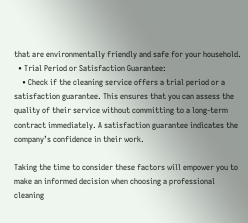that are environmentally friendly and safe for your household.
  • Trial Period or Satisfaction Guarantee:
    • Check if the cleaning service offers a trial period or a satisfaction guarantee. This ensures that you can assess the quality of their service without committing to a long-term contract immediately. A satisfaction guarantee indicates the company’s confidence in their work.

Taking the time to consider these factors will empower you to make an informed decision when choosing a professional cleaning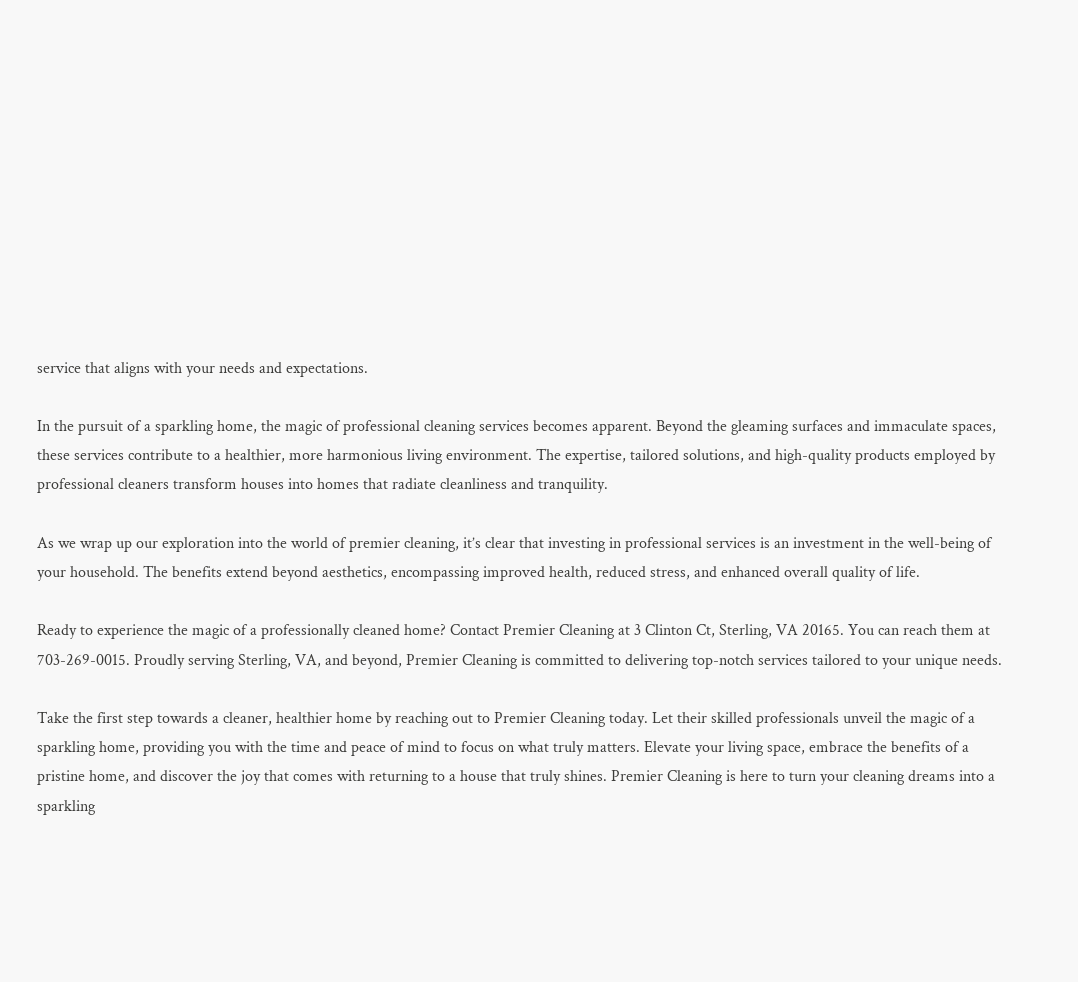service that aligns with your needs and expectations.

In the pursuit of a sparkling home, the magic of professional cleaning services becomes apparent. Beyond the gleaming surfaces and immaculate spaces, these services contribute to a healthier, more harmonious living environment. The expertise, tailored solutions, and high-quality products employed by professional cleaners transform houses into homes that radiate cleanliness and tranquility.

As we wrap up our exploration into the world of premier cleaning, it’s clear that investing in professional services is an investment in the well-being of your household. The benefits extend beyond aesthetics, encompassing improved health, reduced stress, and enhanced overall quality of life.

Ready to experience the magic of a professionally cleaned home? Contact Premier Cleaning at 3 Clinton Ct, Sterling, VA 20165. You can reach them at 703-269-0015. Proudly serving Sterling, VA, and beyond, Premier Cleaning is committed to delivering top-notch services tailored to your unique needs.

Take the first step towards a cleaner, healthier home by reaching out to Premier Cleaning today. Let their skilled professionals unveil the magic of a sparkling home, providing you with the time and peace of mind to focus on what truly matters. Elevate your living space, embrace the benefits of a pristine home, and discover the joy that comes with returning to a house that truly shines. Premier Cleaning is here to turn your cleaning dreams into a sparkling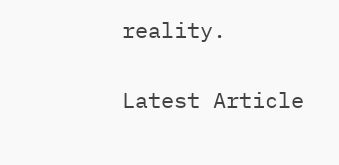reality.

Latest Article